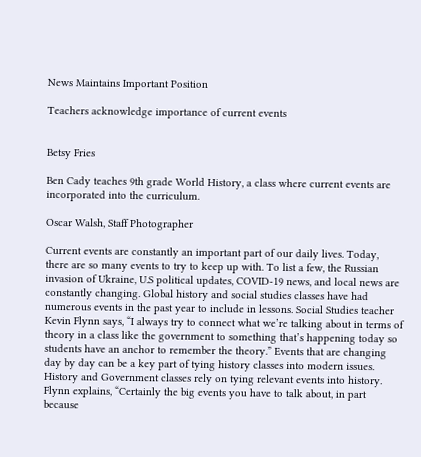News Maintains Important Position

Teachers acknowledge importance of current events


Betsy Fries

Ben Cady teaches 9th grade World History, a class where current events are incorporated into the curriculum.

Oscar Walsh, Staff Photographer

Current events are constantly an important part of our daily lives. Today, there are so many events to try to keep up with. To list a few, the Russian invasion of Ukraine, U.S political updates, COVID-19 news, and local news are constantly changing. Global history and social studies classes have had numerous events in the past year to include in lessons. Social Studies teacher Kevin Flynn says, “I always try to connect what we’re talking about in terms of theory in a class like the government to something that’s happening today so students have an anchor to remember the theory.” Events that are changing day by day can be a key part of tying history classes into modern issues. History and Government classes rely on tying relevant events into history. Flynn explains, “Certainly the big events you have to talk about, in part because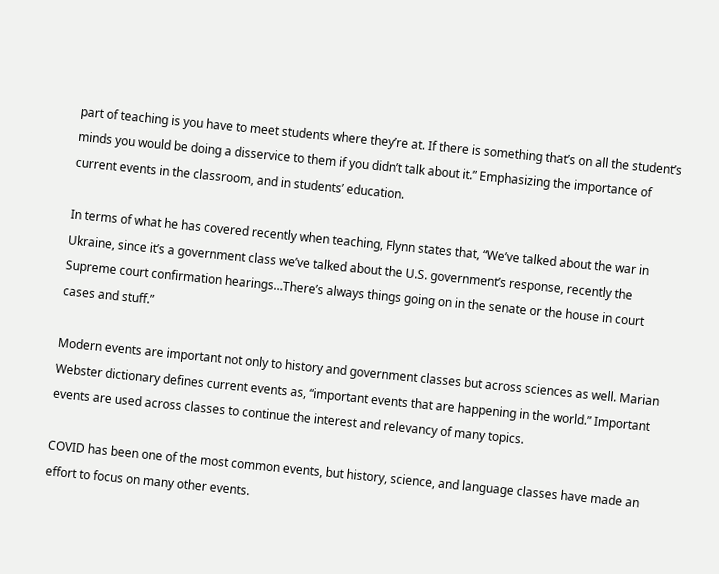part of teaching is you have to meet students where they’re at. If there is something that’s on all the student’s minds you would be doing a disservice to them if you didn’t talk about it.” Emphasizing the importance of current events in the classroom, and in students’ education.

In terms of what he has covered recently when teaching, Flynn states that, “We’ve talked about the war in Ukraine, since it’s a government class we’ve talked about the U.S. government’s response, recently the Supreme court confirmation hearings…There’s always things going on in the senate or the house in court cases and stuff.”

Modern events are important not only to history and government classes but across sciences as well. Marian Webster dictionary defines current events as, “important events that are happening in the world.” Important events are used across classes to continue the interest and relevancy of many topics.

COVID has been one of the most common events, but history, science, and language classes have made an effort to focus on many other events.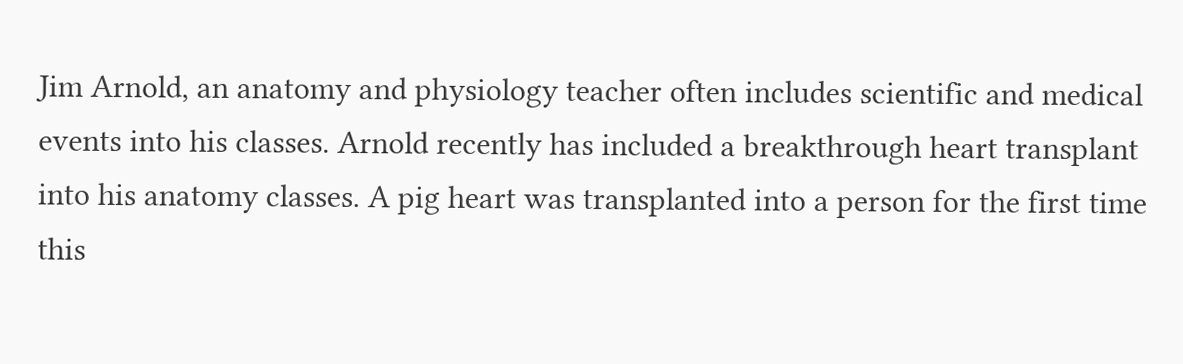Jim Arnold, an anatomy and physiology teacher often includes scientific and medical events into his classes. Arnold recently has included a breakthrough heart transplant into his anatomy classes. A pig heart was transplanted into a person for the first time this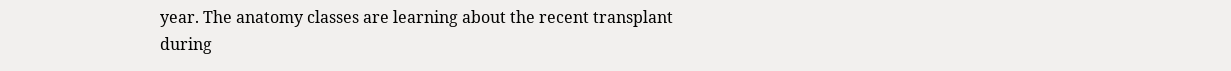year. The anatomy classes are learning about the recent transplant during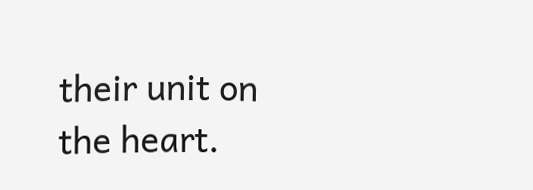their unit on the heart.